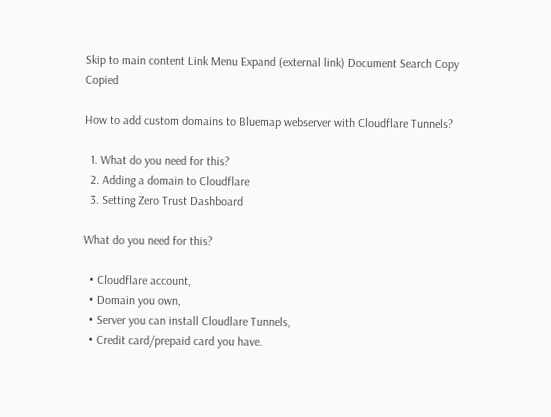Skip to main content Link Menu Expand (external link) Document Search Copy Copied

How to add custom domains to Bluemap webserver with Cloudflare Tunnels?

  1. What do you need for this?
  2. Adding a domain to Cloudflare
  3. Setting Zero Trust Dashboard

What do you need for this?

  • Cloudflare account,
  • Domain you own,
  • Server you can install Cloudlare Tunnels,
  • Credit card/prepaid card you have.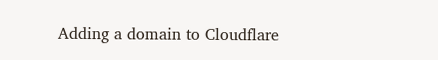Adding a domain to Cloudflare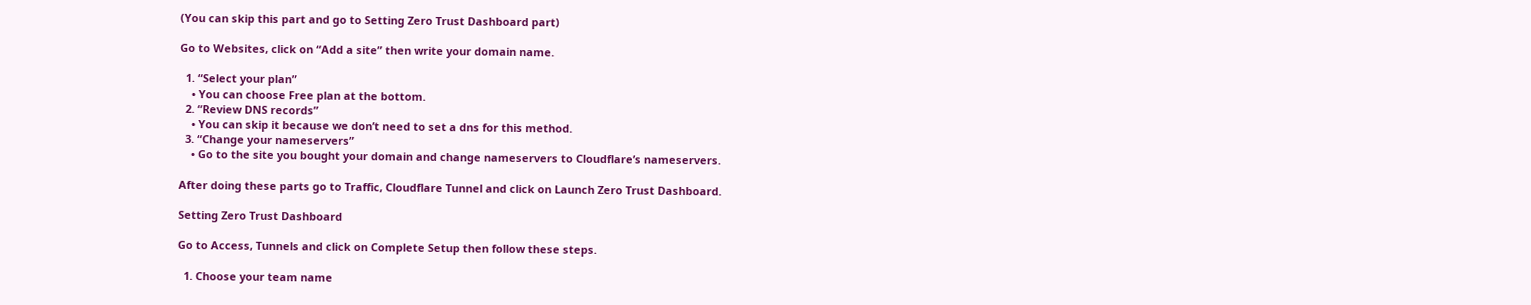(You can skip this part and go to Setting Zero Trust Dashboard part)

Go to Websites, click on “Add a site” then write your domain name.

  1. “Select your plan”
    • You can choose Free plan at the bottom.
  2. “Review DNS records”
    • You can skip it because we don’t need to set a dns for this method.
  3. “Change your nameservers”
    • Go to the site you bought your domain and change nameservers to Cloudflare’s nameservers.

After doing these parts go to Traffic, Cloudflare Tunnel and click on Launch Zero Trust Dashboard.

Setting Zero Trust Dashboard

Go to Access, Tunnels and click on Complete Setup then follow these steps.

  1. Choose your team name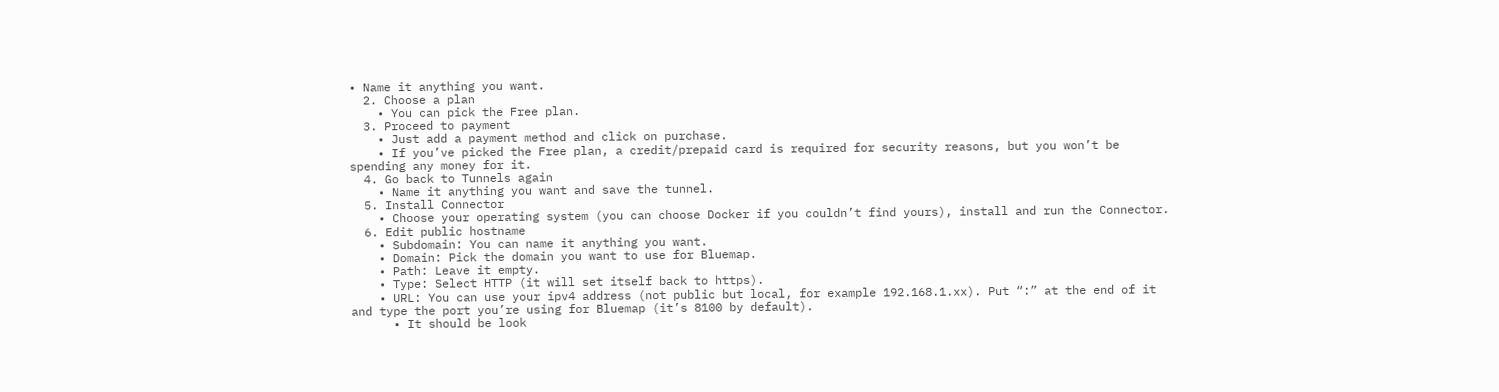• Name it anything you want.
  2. Choose a plan
    • You can pick the Free plan.
  3. Proceed to payment
    • Just add a payment method and click on purchase.
    • If you’ve picked the Free plan, a credit/prepaid card is required for security reasons, but you won’t be spending any money for it.
  4. Go back to Tunnels again
    • Name it anything you want and save the tunnel.
  5. Install Connector
    • Choose your operating system (you can choose Docker if you couldn’t find yours), install and run the Connector.
  6. Edit public hostname
    • Subdomain: You can name it anything you want.
    • Domain: Pick the domain you want to use for Bluemap.
    • Path: Leave it empty.
    • Type: Select HTTP (it will set itself back to https).
    • URL: You can use your ipv4 address (not public but local, for example 192.168.1.xx). Put “:” at the end of it and type the port you’re using for Bluemap (it’s 8100 by default).
      • It should be look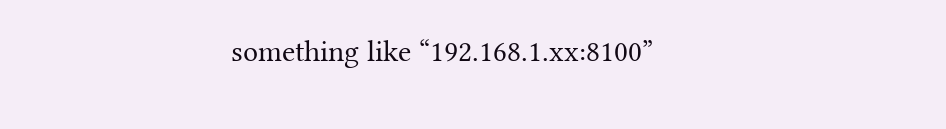something like “192.168.1.xx:8100”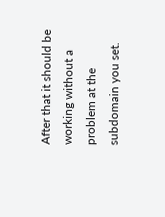After that it should be working without a problem at the subdomain you set.